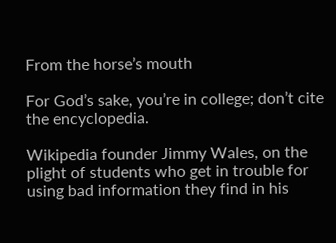From the horse’s mouth

For God’s sake, you’re in college; don’t cite the encyclopedia.

Wikipedia founder Jimmy Wales, on the plight of students who get in trouble for using bad information they find in his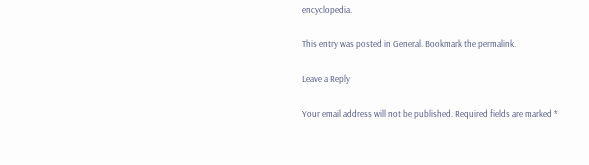encyclopedia.

This entry was posted in General. Bookmark the permalink.

Leave a Reply

Your email address will not be published. Required fields are marked *